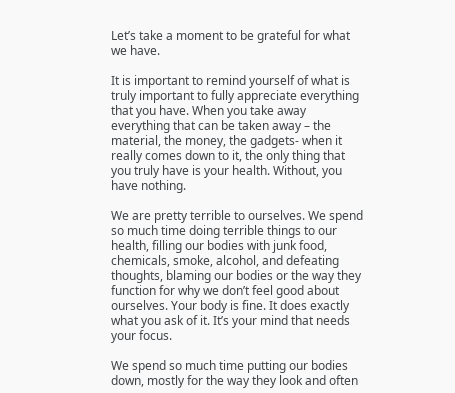Let’s take a moment to be grateful for what we have.

It is important to remind yourself of what is truly important to fully appreciate everything that you have. When you take away everything that can be taken away – the material, the money, the gadgets- when it really comes down to it, the only thing that you truly have is your health. Without, you have nothing.

We are pretty terrible to ourselves. We spend so much time doing terrible things to our health, filling our bodies with junk food, chemicals, smoke, alcohol, and defeating thoughts, blaming our bodies or the way they function for why we don’t feel good about ourselves. Your body is fine. It does exactly what you ask of it. It’s your mind that needs your focus.

We spend so much time putting our bodies down, mostly for the way they look and often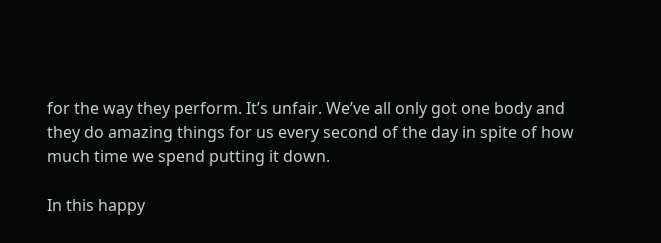for the way they perform. It’s unfair. We’ve all only got one body and they do amazing things for us every second of the day in spite of how much time we spend putting it down.

In this happy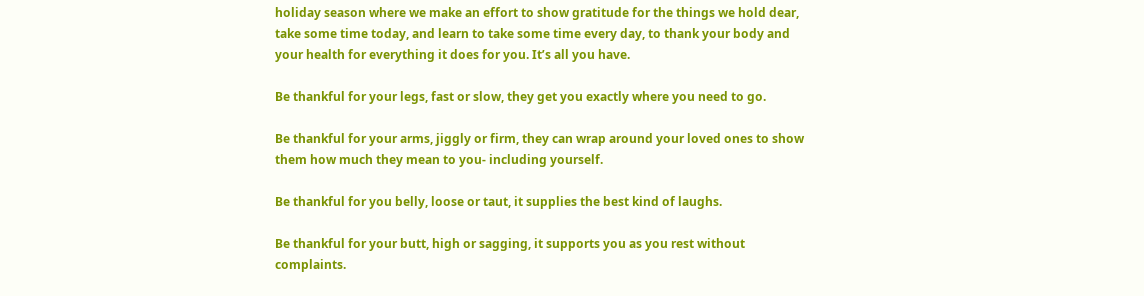holiday season where we make an effort to show gratitude for the things we hold dear, take some time today, and learn to take some time every day, to thank your body and your health for everything it does for you. It’s all you have.

Be thankful for your legs, fast or slow, they get you exactly where you need to go.

Be thankful for your arms, jiggly or firm, they can wrap around your loved ones to show them how much they mean to you- including yourself.

Be thankful for you belly, loose or taut, it supplies the best kind of laughs.

Be thankful for your butt, high or sagging, it supports you as you rest without complaints.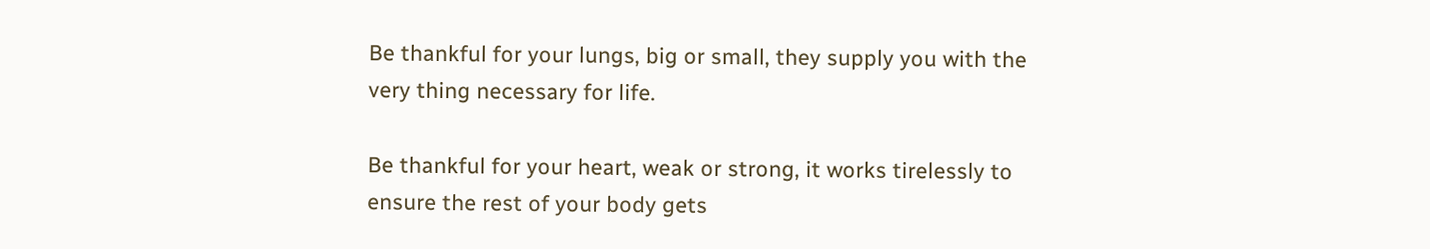Be thankful for your lungs, big or small, they supply you with the very thing necessary for life.

Be thankful for your heart, weak or strong, it works tirelessly to ensure the rest of your body gets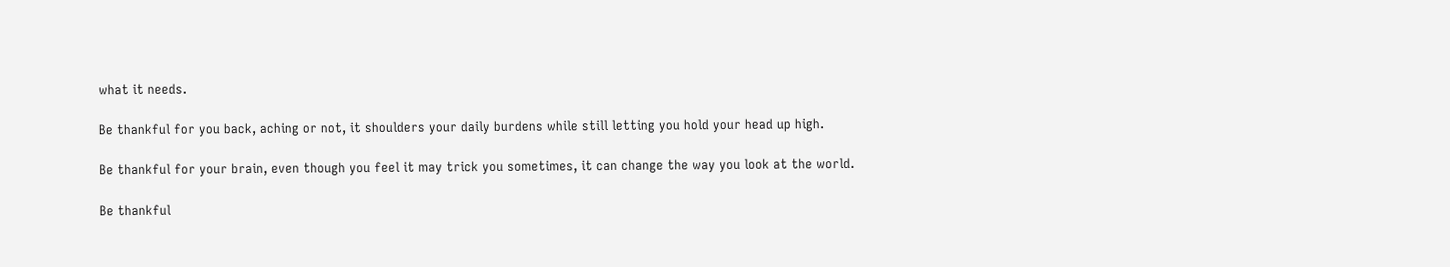what it needs.

Be thankful for you back, aching or not, it shoulders your daily burdens while still letting you hold your head up high.

Be thankful for your brain, even though you feel it may trick you sometimes, it can change the way you look at the world.

Be thankful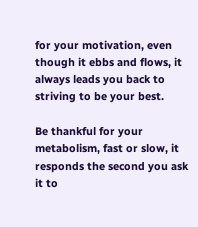for your motivation, even though it ebbs and flows, it always leads you back to striving to be your best.

Be thankful for your metabolism, fast or slow, it responds the second you ask it to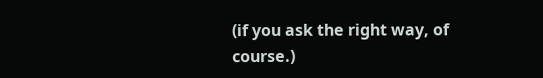(if you ask the right way, of course.)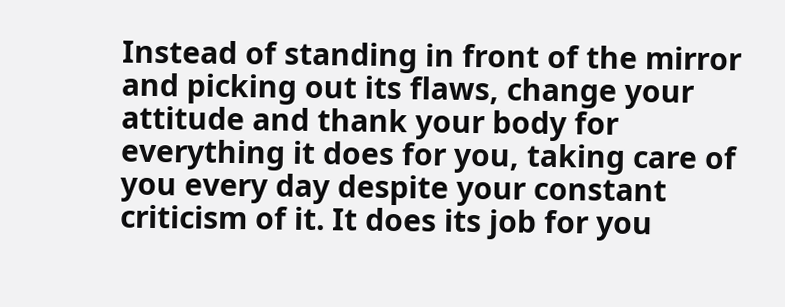Instead of standing in front of the mirror and picking out its flaws, change your attitude and thank your body for everything it does for you, taking care of you every day despite your constant criticism of it. It does its job for you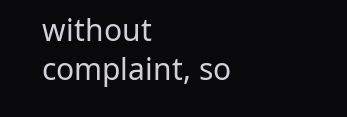without complaint, so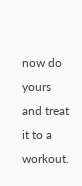now do yours and treat it to a workout.